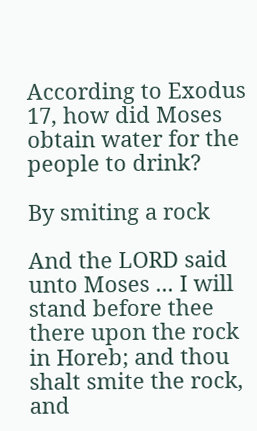According to Exodus 17, how did Moses obtain water for the people to drink?

By smiting a rock

And the LORD said unto Moses ... I will stand before thee there upon the rock in Horeb; and thou shalt smite the rock, and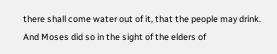there shall come water out of it, that the people may drink. And Moses did so in the sight of the elders of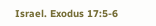Israel. Exodus 17:5-6